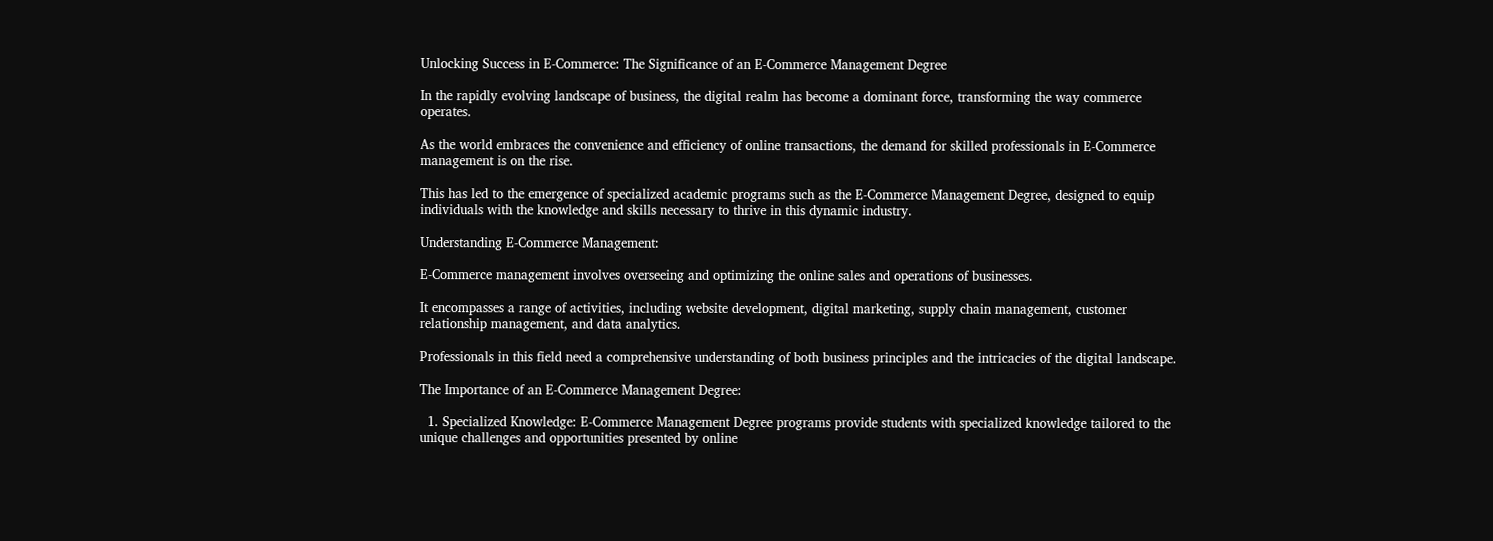Unlocking Success in E-Commerce: The Significance of an E-Commerce Management Degree

In the rapidly evolving landscape of business, the digital realm has become a dominant force, transforming the way commerce operates.

As the world embraces the convenience and efficiency of online transactions, the demand for skilled professionals in E-Commerce management is on the rise.

This has led to the emergence of specialized academic programs such as the E-Commerce Management Degree, designed to equip individuals with the knowledge and skills necessary to thrive in this dynamic industry.

Understanding E-Commerce Management:

E-Commerce management involves overseeing and optimizing the online sales and operations of businesses.

It encompasses a range of activities, including website development, digital marketing, supply chain management, customer relationship management, and data analytics.

Professionals in this field need a comprehensive understanding of both business principles and the intricacies of the digital landscape.

The Importance of an E-Commerce Management Degree:

  1. Specialized Knowledge: E-Commerce Management Degree programs provide students with specialized knowledge tailored to the unique challenges and opportunities presented by online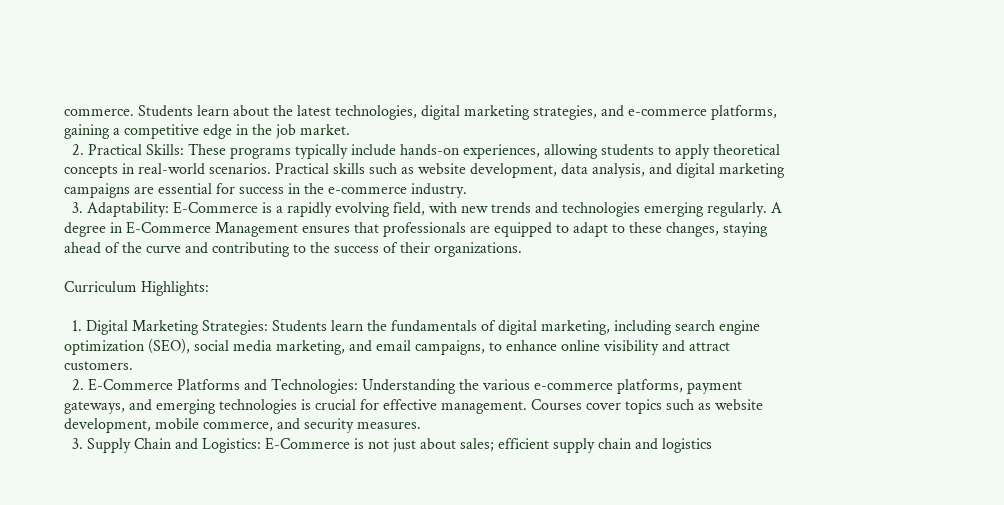commerce. Students learn about the latest technologies, digital marketing strategies, and e-commerce platforms, gaining a competitive edge in the job market.
  2. Practical Skills: These programs typically include hands-on experiences, allowing students to apply theoretical concepts in real-world scenarios. Practical skills such as website development, data analysis, and digital marketing campaigns are essential for success in the e-commerce industry.
  3. Adaptability: E-Commerce is a rapidly evolving field, with new trends and technologies emerging regularly. A degree in E-Commerce Management ensures that professionals are equipped to adapt to these changes, staying ahead of the curve and contributing to the success of their organizations.

Curriculum Highlights:

  1. Digital Marketing Strategies: Students learn the fundamentals of digital marketing, including search engine optimization (SEO), social media marketing, and email campaigns, to enhance online visibility and attract customers.
  2. E-Commerce Platforms and Technologies: Understanding the various e-commerce platforms, payment gateways, and emerging technologies is crucial for effective management. Courses cover topics such as website development, mobile commerce, and security measures.
  3. Supply Chain and Logistics: E-Commerce is not just about sales; efficient supply chain and logistics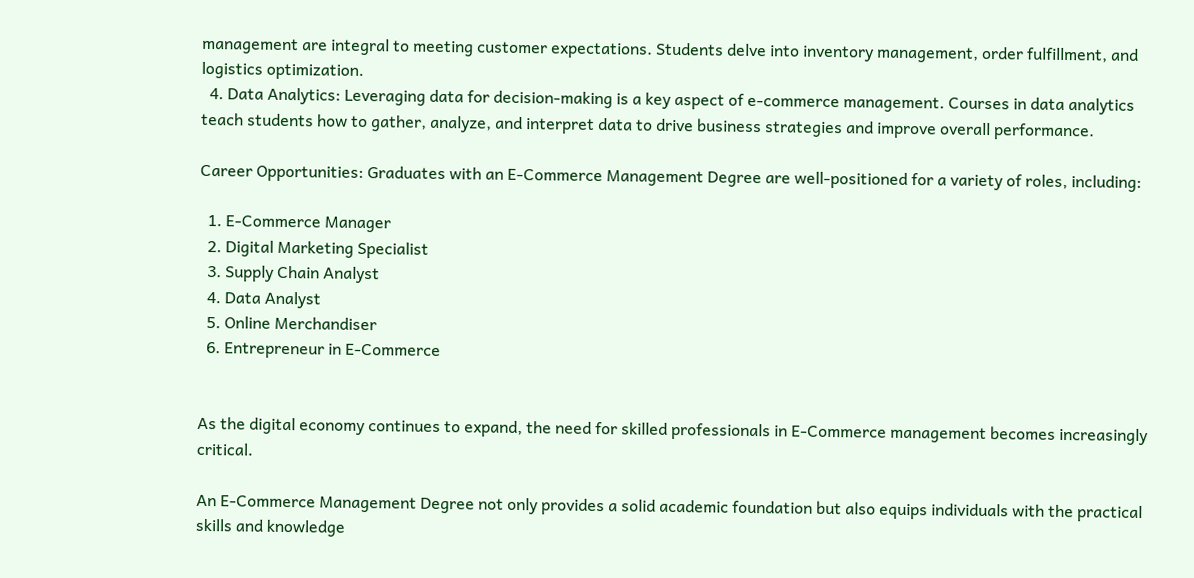management are integral to meeting customer expectations. Students delve into inventory management, order fulfillment, and logistics optimization.
  4. Data Analytics: Leveraging data for decision-making is a key aspect of e-commerce management. Courses in data analytics teach students how to gather, analyze, and interpret data to drive business strategies and improve overall performance.

Career Opportunities: Graduates with an E-Commerce Management Degree are well-positioned for a variety of roles, including:

  1. E-Commerce Manager
  2. Digital Marketing Specialist
  3. Supply Chain Analyst
  4. Data Analyst
  5. Online Merchandiser
  6. Entrepreneur in E-Commerce


As the digital economy continues to expand, the need for skilled professionals in E-Commerce management becomes increasingly critical.

An E-Commerce Management Degree not only provides a solid academic foundation but also equips individuals with the practical skills and knowledge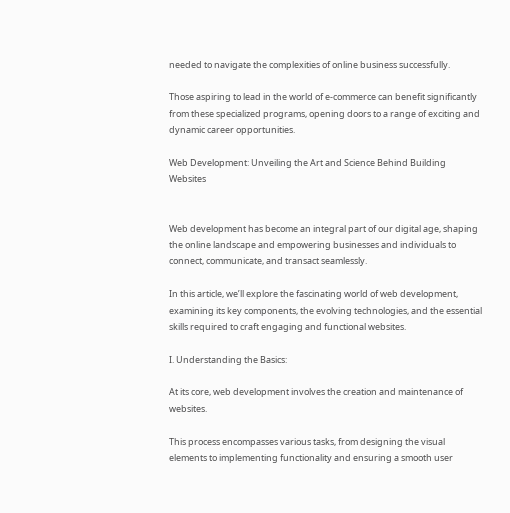needed to navigate the complexities of online business successfully.

Those aspiring to lead in the world of e-commerce can benefit significantly from these specialized programs, opening doors to a range of exciting and dynamic career opportunities.

Web Development: Unveiling the Art and Science Behind Building Websites


Web development has become an integral part of our digital age, shaping the online landscape and empowering businesses and individuals to connect, communicate, and transact seamlessly.

In this article, we’ll explore the fascinating world of web development, examining its key components, the evolving technologies, and the essential skills required to craft engaging and functional websites.

I. Understanding the Basics:

At its core, web development involves the creation and maintenance of websites.

This process encompasses various tasks, from designing the visual elements to implementing functionality and ensuring a smooth user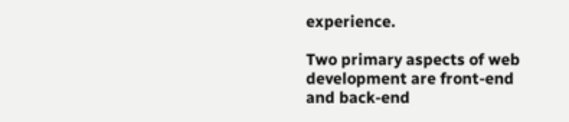experience.

Two primary aspects of web development are front-end and back-end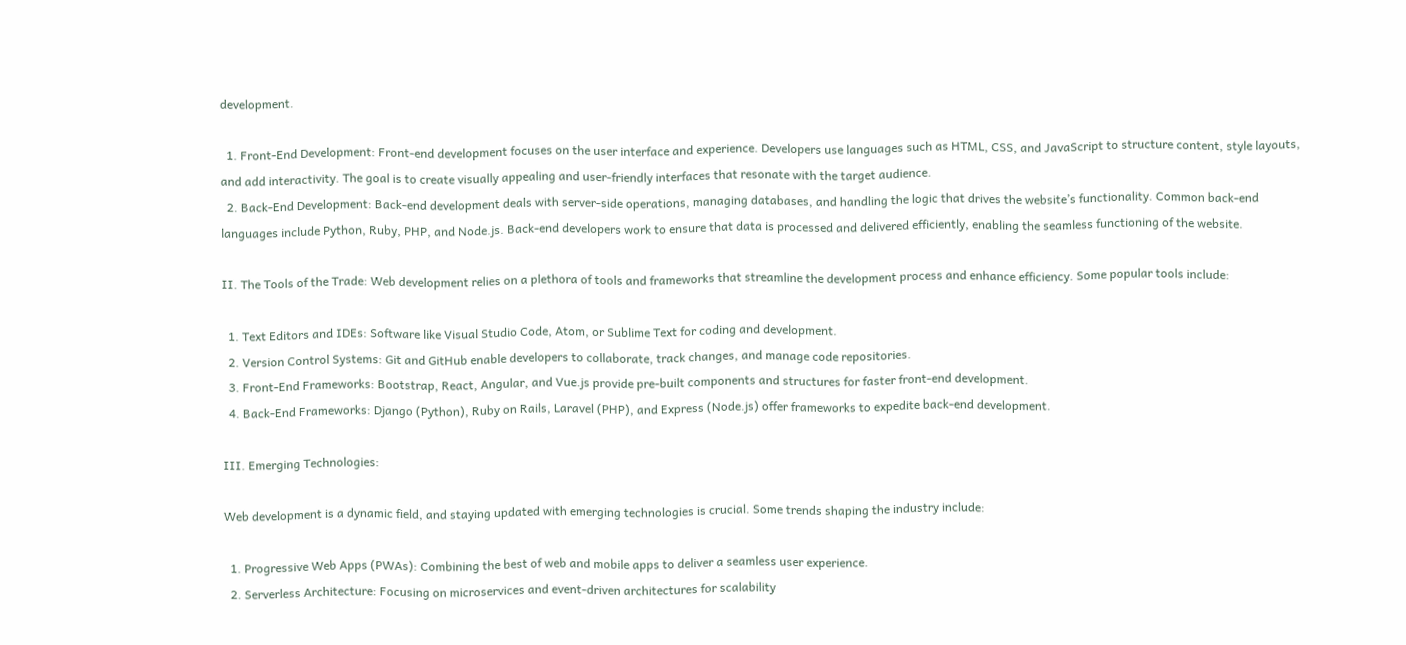development.

  1. Front-End Development: Front-end development focuses on the user interface and experience. Developers use languages such as HTML, CSS, and JavaScript to structure content, style layouts, and add interactivity. The goal is to create visually appealing and user-friendly interfaces that resonate with the target audience.
  2. Back-End Development: Back-end development deals with server-side operations, managing databases, and handling the logic that drives the website’s functionality. Common back-end languages include Python, Ruby, PHP, and Node.js. Back-end developers work to ensure that data is processed and delivered efficiently, enabling the seamless functioning of the website.

II. The Tools of the Trade: Web development relies on a plethora of tools and frameworks that streamline the development process and enhance efficiency. Some popular tools include:

  1. Text Editors and IDEs: Software like Visual Studio Code, Atom, or Sublime Text for coding and development.
  2. Version Control Systems: Git and GitHub enable developers to collaborate, track changes, and manage code repositories.
  3. Front-End Frameworks: Bootstrap, React, Angular, and Vue.js provide pre-built components and structures for faster front-end development.
  4. Back-End Frameworks: Django (Python), Ruby on Rails, Laravel (PHP), and Express (Node.js) offer frameworks to expedite back-end development.

III. Emerging Technologies:

Web development is a dynamic field, and staying updated with emerging technologies is crucial. Some trends shaping the industry include:

  1. Progressive Web Apps (PWAs): Combining the best of web and mobile apps to deliver a seamless user experience.
  2. Serverless Architecture: Focusing on microservices and event-driven architectures for scalability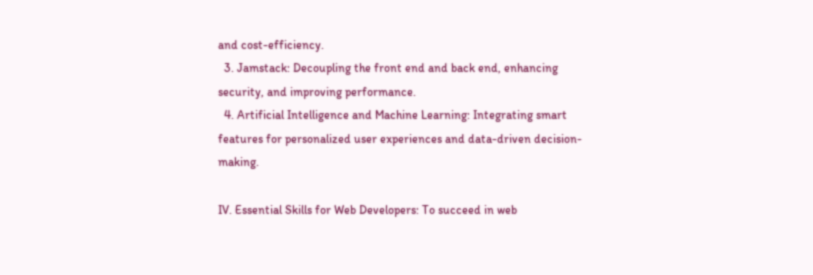and cost-efficiency.
  3. Jamstack: Decoupling the front end and back end, enhancing security, and improving performance.
  4. Artificial Intelligence and Machine Learning: Integrating smart features for personalized user experiences and data-driven decision-making.

IV. Essential Skills for Web Developers: To succeed in web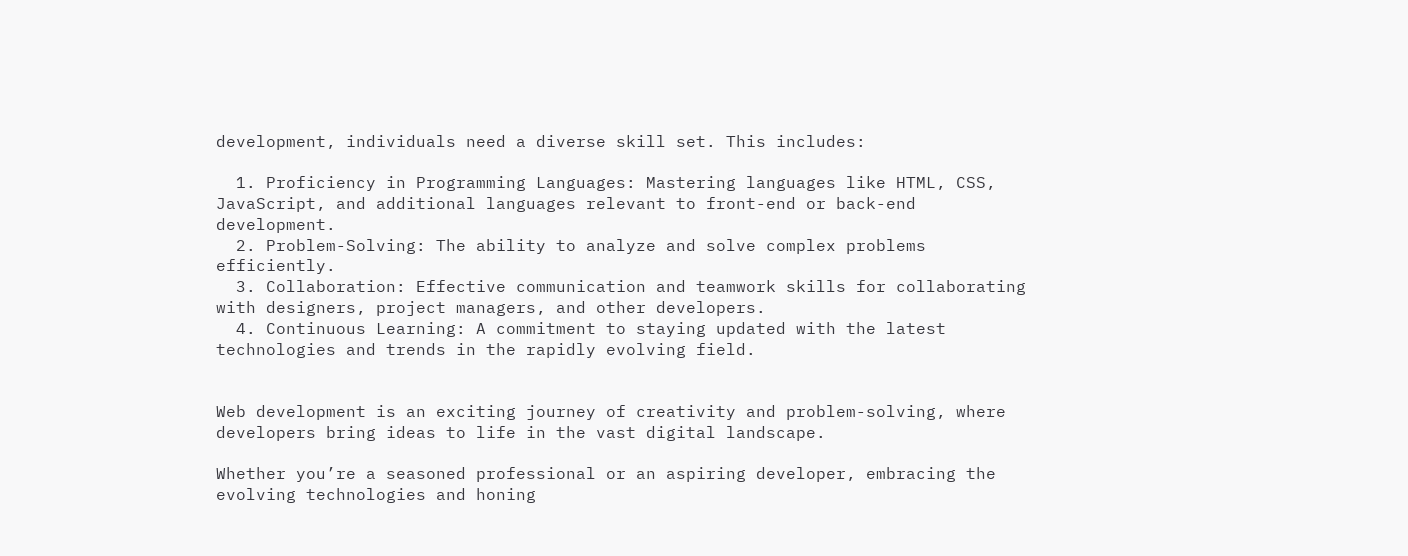development, individuals need a diverse skill set. This includes:

  1. Proficiency in Programming Languages: Mastering languages like HTML, CSS, JavaScript, and additional languages relevant to front-end or back-end development.
  2. Problem-Solving: The ability to analyze and solve complex problems efficiently.
  3. Collaboration: Effective communication and teamwork skills for collaborating with designers, project managers, and other developers.
  4. Continuous Learning: A commitment to staying updated with the latest technologies and trends in the rapidly evolving field.


Web development is an exciting journey of creativity and problem-solving, where developers bring ideas to life in the vast digital landscape.

Whether you’re a seasoned professional or an aspiring developer, embracing the evolving technologies and honing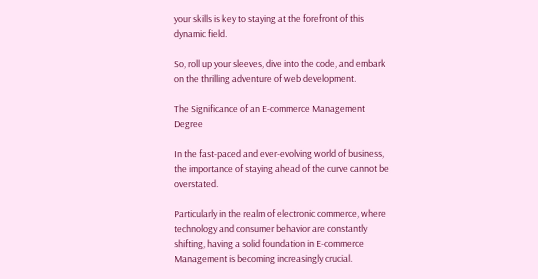your skills is key to staying at the forefront of this dynamic field.

So, roll up your sleeves, dive into the code, and embark on the thrilling adventure of web development.

The Significance of an E-commerce Management Degree

In the fast-paced and ever-evolving world of business, the importance of staying ahead of the curve cannot be overstated.

Particularly in the realm of electronic commerce, where technology and consumer behavior are constantly shifting, having a solid foundation in E-commerce Management is becoming increasingly crucial.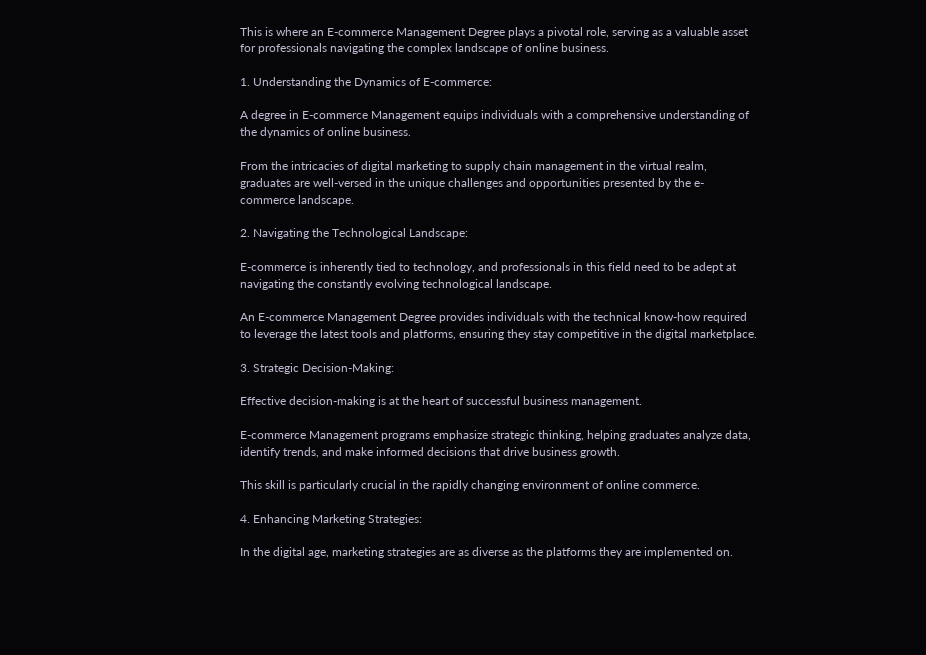This is where an E-commerce Management Degree plays a pivotal role, serving as a valuable asset for professionals navigating the complex landscape of online business.

1. Understanding the Dynamics of E-commerce:

A degree in E-commerce Management equips individuals with a comprehensive understanding of the dynamics of online business.

From the intricacies of digital marketing to supply chain management in the virtual realm, graduates are well-versed in the unique challenges and opportunities presented by the e-commerce landscape.

2. Navigating the Technological Landscape:

E-commerce is inherently tied to technology, and professionals in this field need to be adept at navigating the constantly evolving technological landscape.

An E-commerce Management Degree provides individuals with the technical know-how required to leverage the latest tools and platforms, ensuring they stay competitive in the digital marketplace.

3. Strategic Decision-Making:

Effective decision-making is at the heart of successful business management.

E-commerce Management programs emphasize strategic thinking, helping graduates analyze data, identify trends, and make informed decisions that drive business growth.

This skill is particularly crucial in the rapidly changing environment of online commerce.

4. Enhancing Marketing Strategies:

In the digital age, marketing strategies are as diverse as the platforms they are implemented on.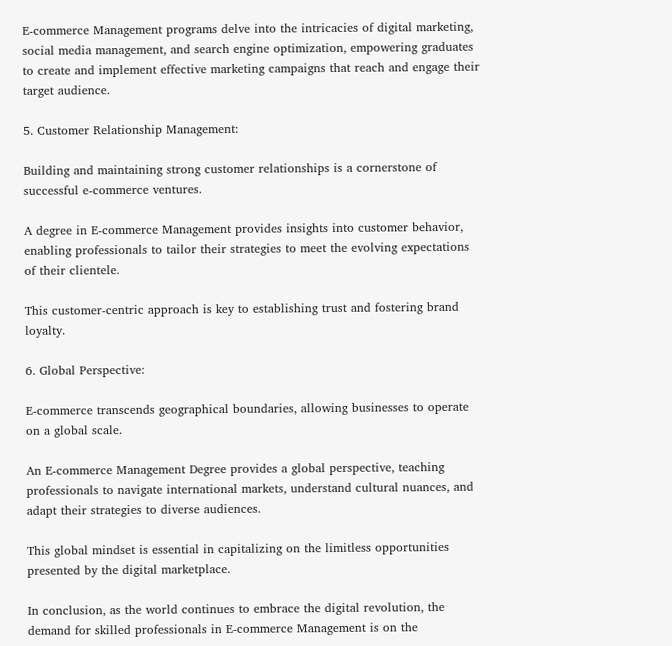E-commerce Management programs delve into the intricacies of digital marketing, social media management, and search engine optimization, empowering graduates to create and implement effective marketing campaigns that reach and engage their target audience.

5. Customer Relationship Management:

Building and maintaining strong customer relationships is a cornerstone of successful e-commerce ventures.

A degree in E-commerce Management provides insights into customer behavior, enabling professionals to tailor their strategies to meet the evolving expectations of their clientele.

This customer-centric approach is key to establishing trust and fostering brand loyalty.

6. Global Perspective:

E-commerce transcends geographical boundaries, allowing businesses to operate on a global scale.

An E-commerce Management Degree provides a global perspective, teaching professionals to navigate international markets, understand cultural nuances, and adapt their strategies to diverse audiences.

This global mindset is essential in capitalizing on the limitless opportunities presented by the digital marketplace.

In conclusion, as the world continues to embrace the digital revolution, the demand for skilled professionals in E-commerce Management is on the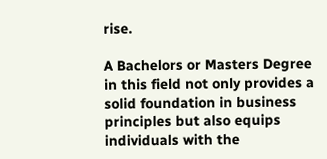rise.

A Bachelors or Masters Degree in this field not only provides a solid foundation in business principles but also equips individuals with the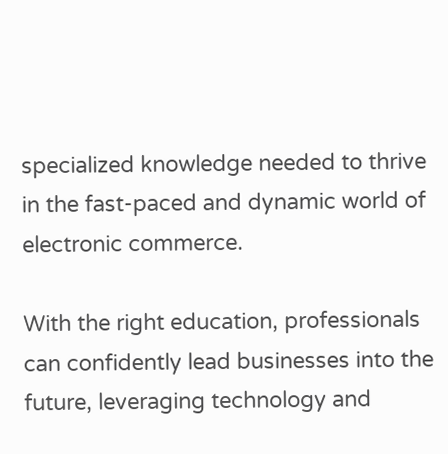specialized knowledge needed to thrive in the fast-paced and dynamic world of electronic commerce.

With the right education, professionals can confidently lead businesses into the future, leveraging technology and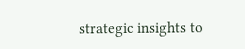strategic insights to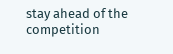stay ahead of the competition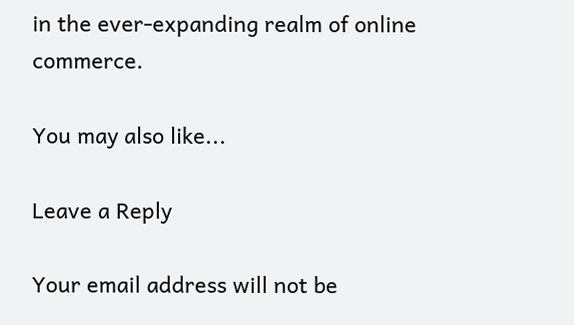in the ever-expanding realm of online commerce.

You may also like...

Leave a Reply

Your email address will not be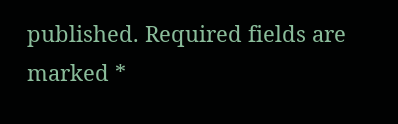published. Required fields are marked *